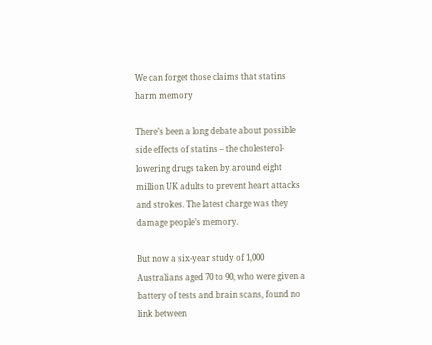We can forget those claims that statins harm memory

There’s been a long debate about possible side effects of statins – the cholesterol-lowering drugs taken by around eight million UK adults to prevent heart attacks and strokes. The latest charge was they damage people’s memory.

But now a six-year study of 1,000 Australians aged 70 to 90, who were given a battery of tests and brain scans, found no link between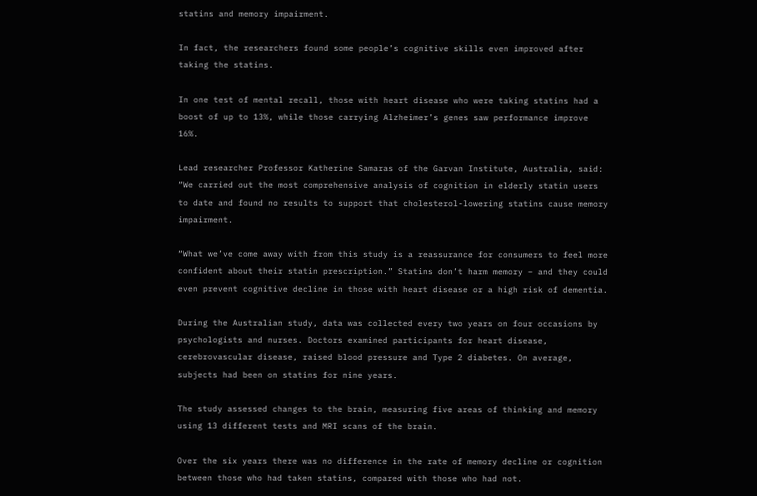statins and memory impairment.

In fact, the researchers found some people’s cognitive skills even improved after taking the statins.

In one test of mental recall, those with heart disease who were taking statins had a boost of up to 13%, while those carrying Alzheimer’s genes saw performance improve 16%.

Lead researcher Professor Katherine Samaras of the Garvan Institute, Australia, said: “We carried out the most comprehensive analysis of cognition in elderly statin users to date and found no results to support that cholesterol-lowering statins cause memory impairment.

“What we’ve come away with from this study is a reassurance for consumers to feel more confident about their statin prescription.” Statins don’t harm memory – and they could even prevent cognitive decline in those with heart disease or a high risk of dementia.

During the Australian study, data was collected every two years on four occasions by psychologists and nurses. Doctors examined participants for heart disease, cerebrovascular disease, raised blood pressure and Type 2 diabetes. On average, subjects had been on statins for nine years.

The study assessed changes to the brain, measuring five areas of thinking and memory using 13 different tests and MRI scans of the brain.

Over the six years there was no difference in the rate of memory decline or cognition between those who had taken statins, compared with those who had not.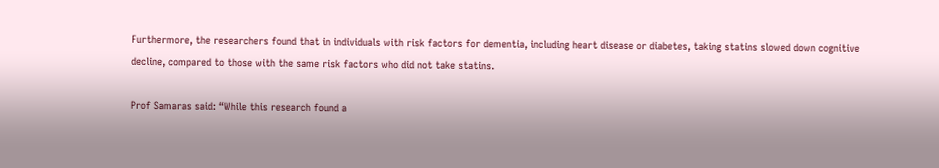Furthermore, the researchers found that in individuals with risk factors for dementia, including heart disease or diabetes, taking statins slowed down cognitive decline, compared to those with the same risk factors who did not take statins.

Prof Samaras said: “While this research found a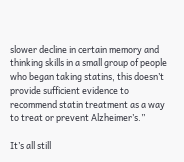slower decline in certain memory and thinking skills in a small group of people who began taking statins, this doesn’t provide sufficient evidence to recommend statin treatment as a way to treat or prevent Alzheimer’s.”

It’s all still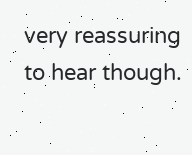very reassuring to hear though.